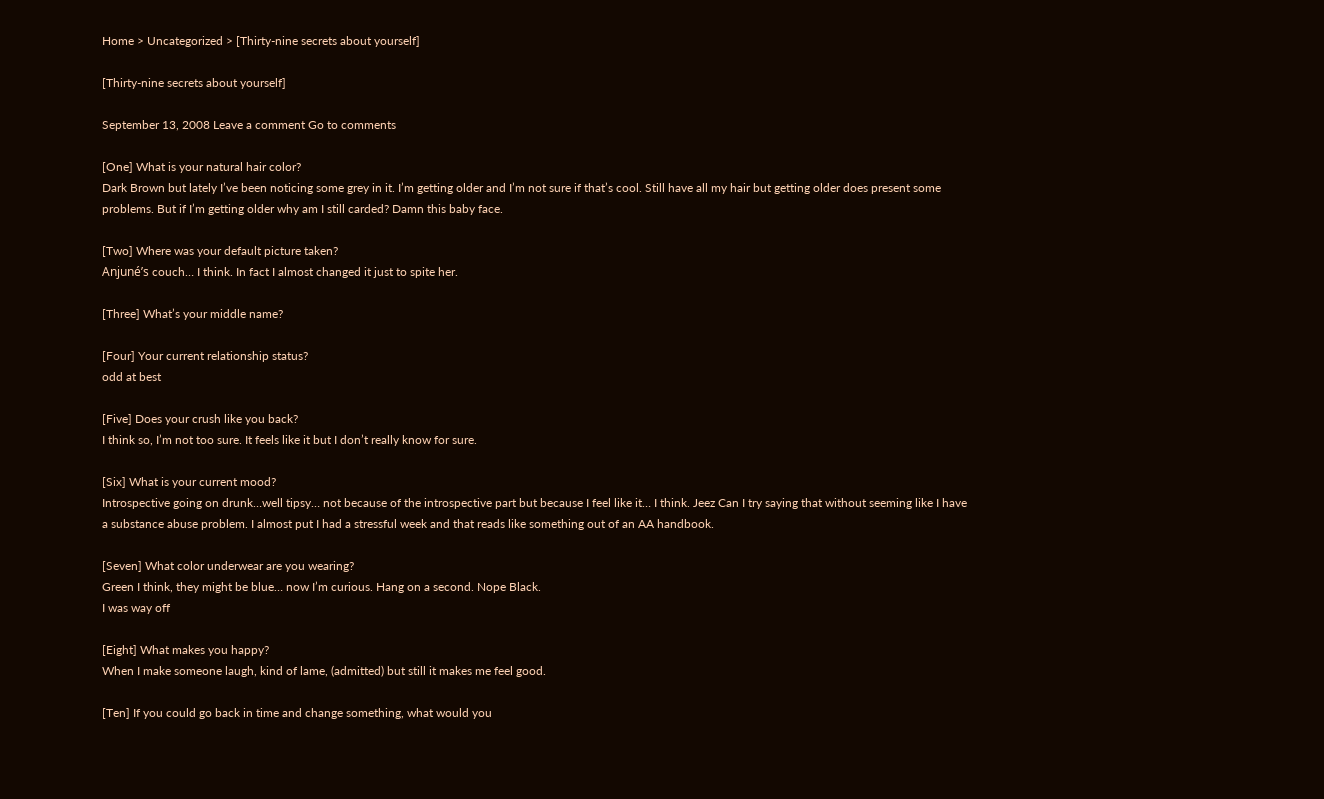Home > Uncategorized > [Thirty-nine secrets about yourself]

[Thirty-nine secrets about yourself]

September 13, 2008 Leave a comment Go to comments

[One] What is your natural hair color?
Dark Brown but lately I’ve been noticing some grey in it. I’m getting older and I’m not sure if that’s cool. Still have all my hair but getting older does present some problems. But if I’m getting older why am I still carded? Damn this baby face.

[Two] Where was your default picture taken?
Anjuné’s couch… I think. In fact I almost changed it just to spite her.

[Three] What’s your middle name?

[Four] Your current relationship status?
odd at best

[Five] Does your crush like you back?
I think so, I’m not too sure. It feels like it but I don’t really know for sure.

[Six] What is your current mood?
Introspective going on drunk…well tipsy… not because of the introspective part but because I feel like it… I think. Jeez Can I try saying that without seeming like I have a substance abuse problem. I almost put I had a stressful week and that reads like something out of an AA handbook.

[Seven] What color underwear are you wearing?
Green I think, they might be blue… now I’m curious. Hang on a second. Nope Black.
I was way off

[Eight] What makes you happy?
When I make someone laugh, kind of lame, (admitted) but still it makes me feel good.

[Ten] If you could go back in time and change something, what would you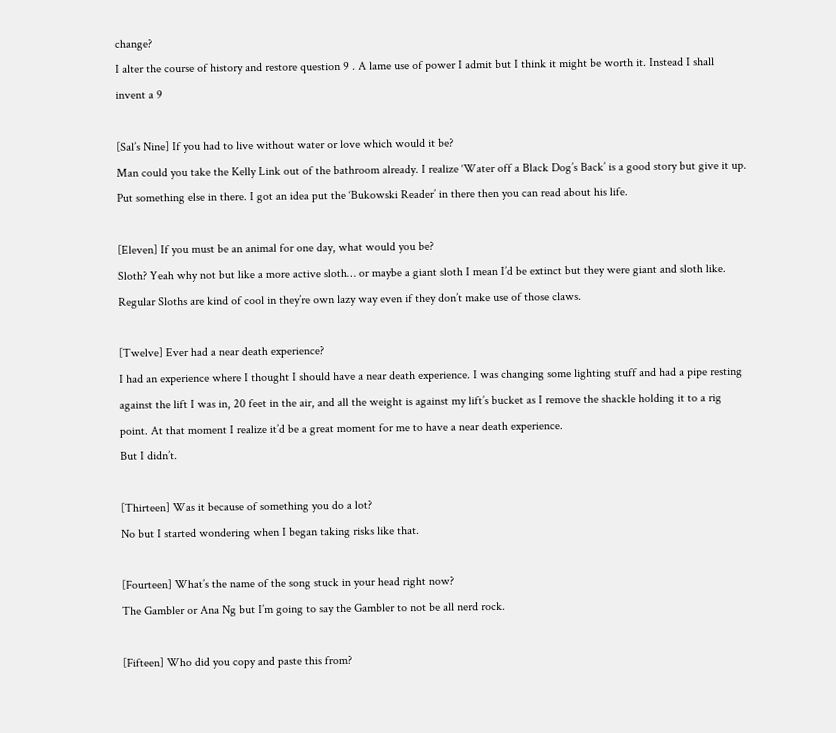change?
I alter the course of history and restore question 9 . A lame use of power I admit but I think it might be worth it. Instead I shall invent a 9

[Sal’s Nine] If you had to live without water or love which would it be?
Man could you take the Kelly Link out of the bathroom already. I realize ‘Water off a Black Dog’s Back’ is a good story but give it up. Put something else in there. I got an idea put the ‘Bukowski Reader’ in there then you can read about his life.

[Eleven] If you must be an animal for one day, what would you be?
Sloth? Yeah why not but like a more active sloth… or maybe a giant sloth I mean I’d be extinct but they were giant and sloth like. Regular Sloths are kind of cool in they’re own lazy way even if they don’t make use of those claws.

[Twelve] Ever had a near death experience?
I had an experience where I thought I should have a near death experience. I was changing some lighting stuff and had a pipe resting against the lift I was in, 20 feet in the air, and all the weight is against my lift’s bucket as I remove the shackle holding it to a rig point. At that moment I realize it’d be a great moment for me to have a near death experience.
But I didn’t.

[Thirteen] Was it because of something you do a lot?
No but I started wondering when I began taking risks like that.

[Fourteen] What’s the name of the song stuck in your head right now?
The Gambler or Ana Ng but I’m going to say the Gambler to not be all nerd rock.

[Fifteen] Who did you copy and paste this from?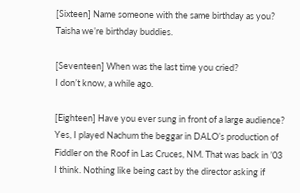[Sixteen] Name someone with the same birthday as you?
Taisha we’re birthday buddies.

[Seventeen] When was the last time you cried?
I don’t know, a while ago.

[Eighteen] Have you ever sung in front of a large audience?
Yes, I played Nachum the beggar in DALO’s production of Fiddler on the Roof in Las Cruces, NM. That was back in ’03 I think. Nothing like being cast by the director asking if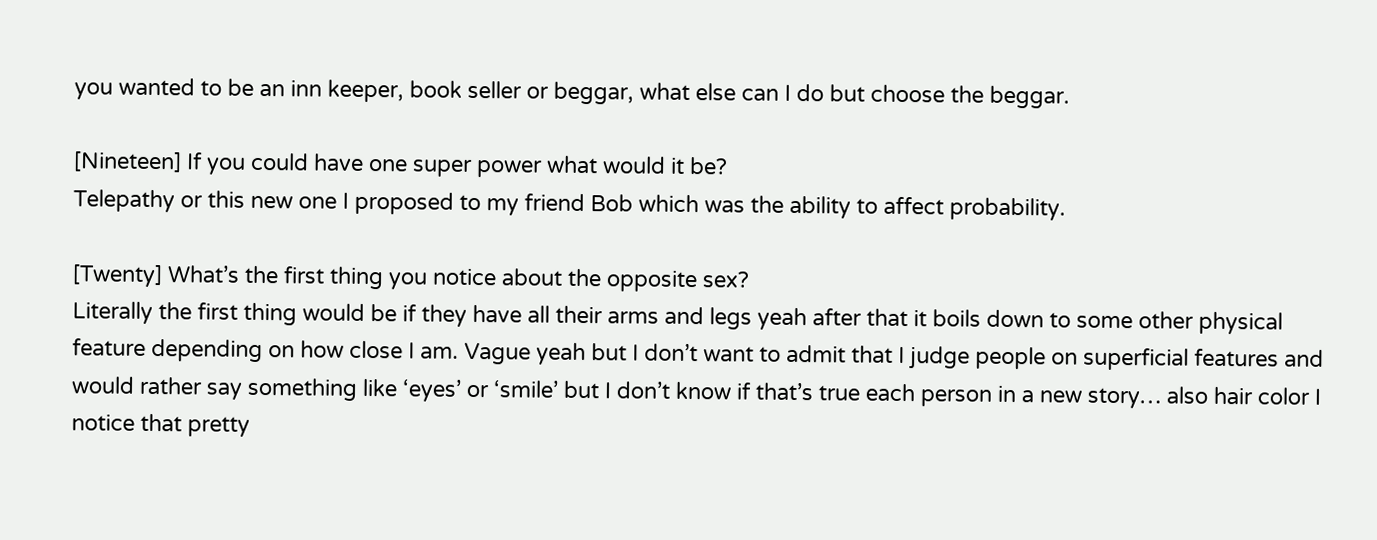you wanted to be an inn keeper, book seller or beggar, what else can I do but choose the beggar.

[Nineteen] If you could have one super power what would it be?
Telepathy or this new one I proposed to my friend Bob which was the ability to affect probability.

[Twenty] What’s the first thing you notice about the opposite sex?
Literally the first thing would be if they have all their arms and legs yeah after that it boils down to some other physical feature depending on how close I am. Vague yeah but I don’t want to admit that I judge people on superficial features and would rather say something like ‘eyes’ or ‘smile’ but I don’t know if that’s true each person in a new story… also hair color I notice that pretty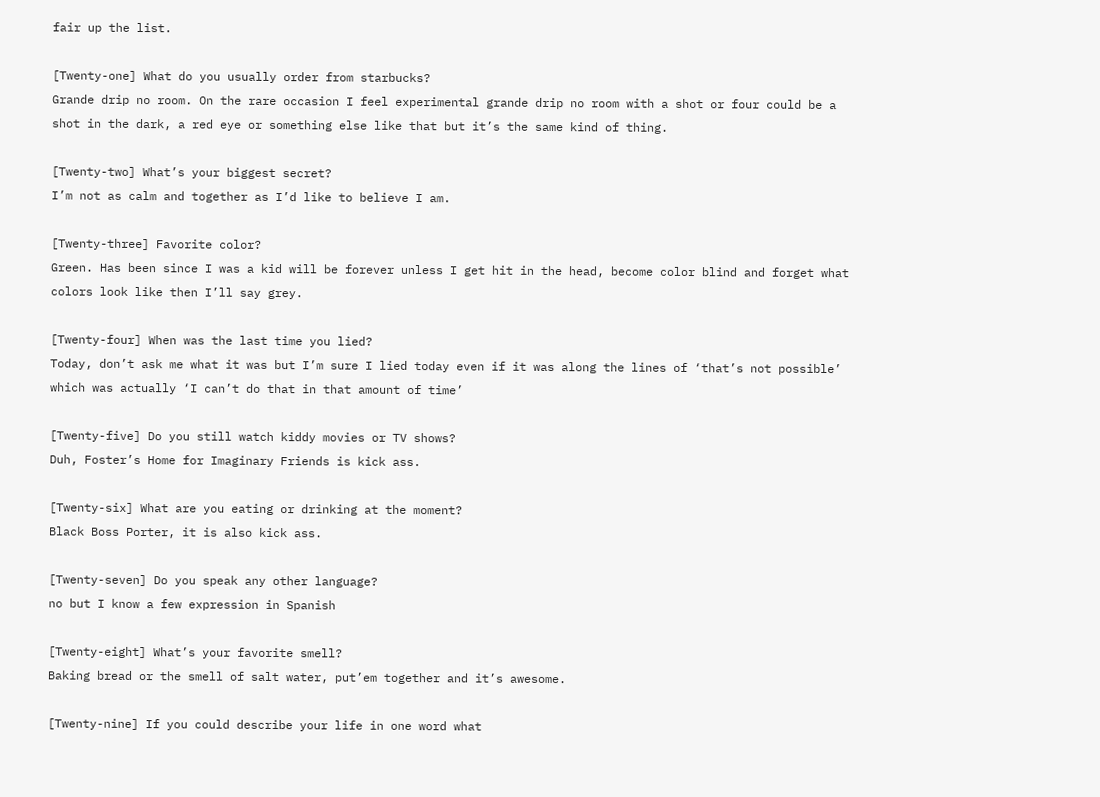fair up the list.

[Twenty-one] What do you usually order from starbucks?
Grande drip no room. On the rare occasion I feel experimental grande drip no room with a shot or four could be a shot in the dark, a red eye or something else like that but it’s the same kind of thing.

[Twenty-two] What’s your biggest secret?
I’m not as calm and together as I’d like to believe I am.

[Twenty-three] Favorite color?
Green. Has been since I was a kid will be forever unless I get hit in the head, become color blind and forget what colors look like then I’ll say grey.

[Twenty-four] When was the last time you lied?
Today, don’t ask me what it was but I’m sure I lied today even if it was along the lines of ‘that’s not possible’ which was actually ‘I can’t do that in that amount of time’

[Twenty-five] Do you still watch kiddy movies or TV shows?
Duh, Foster’s Home for Imaginary Friends is kick ass.

[Twenty-six] What are you eating or drinking at the moment?
Black Boss Porter, it is also kick ass.

[Twenty-seven] Do you speak any other language?
no but I know a few expression in Spanish

[Twenty-eight] What’s your favorite smell?
Baking bread or the smell of salt water, put’em together and it’s awesome.

[Twenty-nine] If you could describe your life in one word what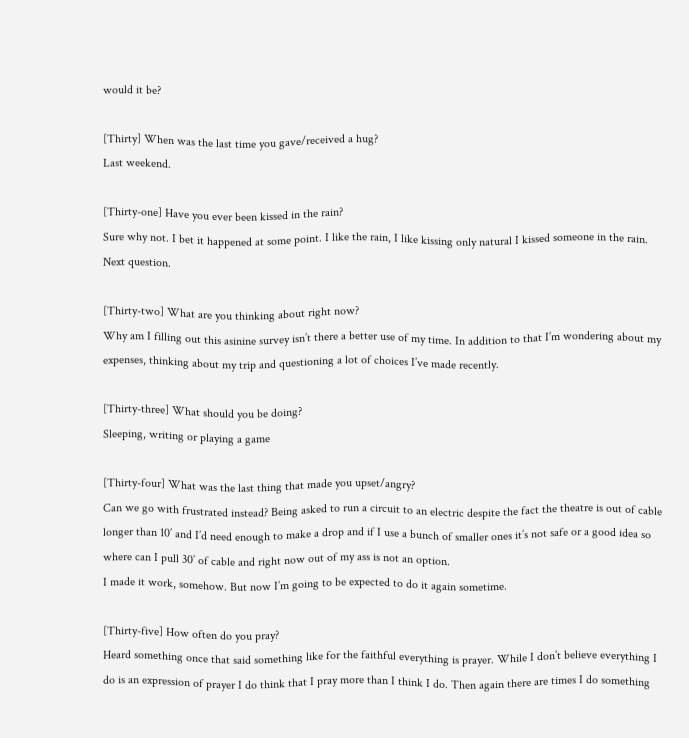would it be?

[Thirty] When was the last time you gave/received a hug?
Last weekend.

[Thirty-one] Have you ever been kissed in the rain?
Sure why not. I bet it happened at some point. I like the rain, I like kissing only natural I kissed someone in the rain. Next question.

[Thirty-two] What are you thinking about right now?
Why am I filling out this asinine survey isn’t there a better use of my time. In addition to that I’m wondering about my expenses, thinking about my trip and questioning a lot of choices I’ve made recently.

[Thirty-three] What should you be doing?
Sleeping, writing or playing a game

[Thirty-four] What was the last thing that made you upset/angry?
Can we go with frustrated instead? Being asked to run a circuit to an electric despite the fact the theatre is out of cable longer than 10’ and I’d need enough to make a drop and if I use a bunch of smaller ones it’s not safe or a good idea so where can I pull 30’ of cable and right now out of my ass is not an option.
I made it work, somehow. But now I’m going to be expected to do it again sometime.

[Thirty-five] How often do you pray?
Heard something once that said something like for the faithful everything is prayer. While I don’t believe everything I do is an expression of prayer I do think that I pray more than I think I do. Then again there are times I do something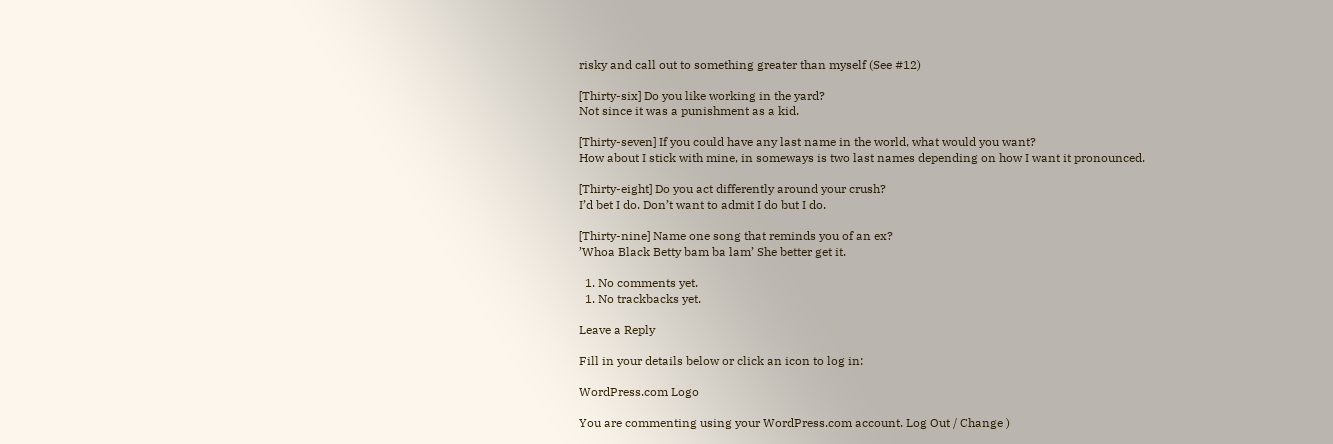risky and call out to something greater than myself (See #12)

[Thirty-six] Do you like working in the yard?
Not since it was a punishment as a kid.

[Thirty-seven] If you could have any last name in the world, what would you want?
How about I stick with mine, in someways is two last names depending on how I want it pronounced.

[Thirty-eight] Do you act differently around your crush?
I’d bet I do. Don’t want to admit I do but I do.

[Thirty-nine] Name one song that reminds you of an ex?
’Whoa Black Betty bam ba lam’ She better get it.

  1. No comments yet.
  1. No trackbacks yet.

Leave a Reply

Fill in your details below or click an icon to log in:

WordPress.com Logo

You are commenting using your WordPress.com account. Log Out / Change )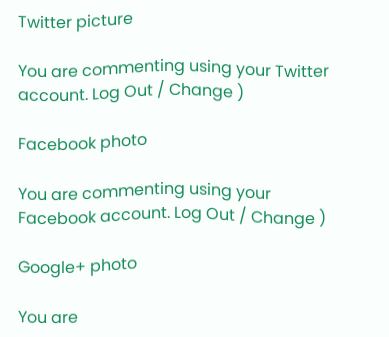Twitter picture

You are commenting using your Twitter account. Log Out / Change )

Facebook photo

You are commenting using your Facebook account. Log Out / Change )

Google+ photo

You are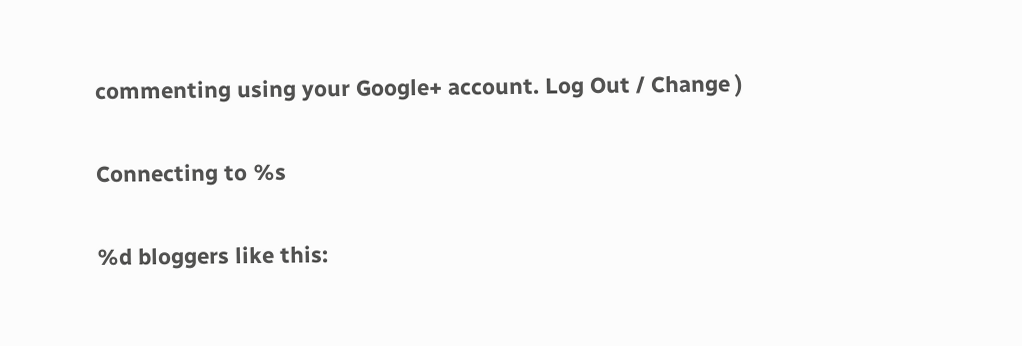commenting using your Google+ account. Log Out / Change )

Connecting to %s

%d bloggers like this: